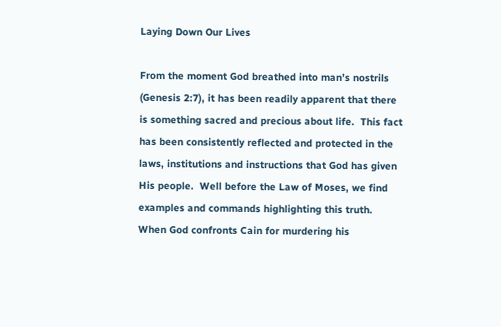Laying Down Our Lives

From the moment God breathed into man’s nostrils (Genesis 2:7), it has been readily apparent that there is something sacred and precious about life.  This fact has been consistently reflected and protected in the laws, institutions and instructions that God has given His people.  Well before the Law of Moses, we find examples and commands highlighting this truth.  When God confronts Cain for murdering his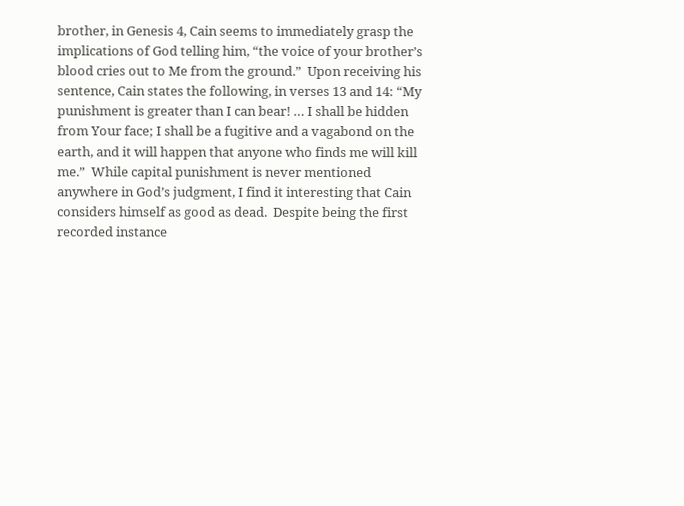brother, in Genesis 4, Cain seems to immediately grasp the implications of God telling him, “the voice of your brother’s blood cries out to Me from the ground.”  Upon receiving his sentence, Cain states the following, in verses 13 and 14: “My punishment is greater than I can bear! … I shall be hidden from Your face; I shall be a fugitive and a vagabond on the earth, and it will happen that anyone who finds me will kill me.”  While capital punishment is never mentioned anywhere in God’s judgment, I find it interesting that Cain considers himself as good as dead.  Despite being the first recorded instance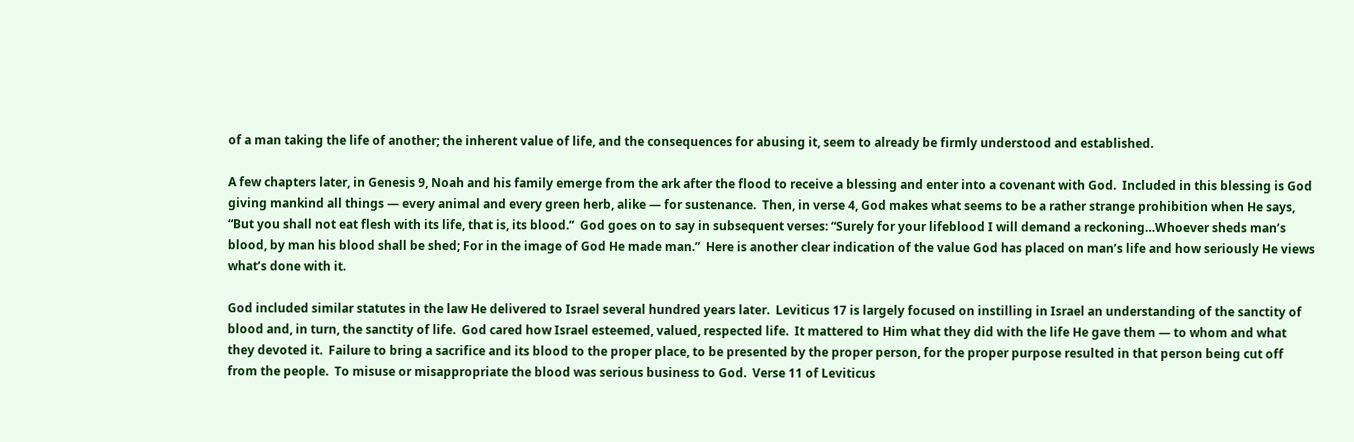of a man taking the life of another; the inherent value of life, and the consequences for abusing it, seem to already be firmly understood and established.

A few chapters later, in Genesis 9, Noah and his family emerge from the ark after the flood to receive a blessing and enter into a covenant with God.  Included in this blessing is God giving mankind all things — every animal and every green herb, alike — for sustenance.  Then, in verse 4, God makes what seems to be a rather strange prohibition when He says, “But you shall not eat flesh with its life, that is, its blood.”  God goes on to say in subsequent verses: “Surely for your lifeblood I will demand a reckoning…Whoever sheds man’s blood, by man his blood shall be shed; For in the image of God He made man.”  Here is another clear indication of the value God has placed on man’s life and how seriously He views what’s done with it.

God included similar statutes in the law He delivered to Israel several hundred years later.  Leviticus 17 is largely focused on instilling in Israel an understanding of the sanctity of blood and, in turn, the sanctity of life.  God cared how Israel esteemed, valued, respected life.  It mattered to Him what they did with the life He gave them — to whom and what they devoted it.  Failure to bring a sacrifice and its blood to the proper place, to be presented by the proper person, for the proper purpose resulted in that person being cut off from the people.  To misuse or misappropriate the blood was serious business to God.  Verse 11 of Leviticus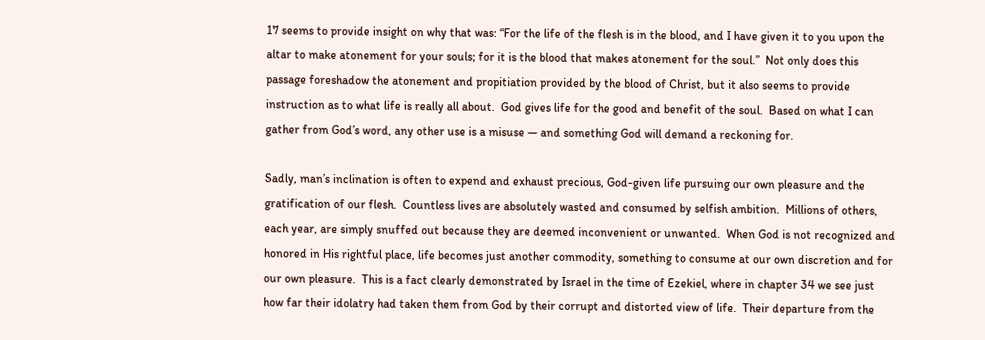17 seems to provide insight on why that was: “For the life of the flesh is in the blood, and I have given it to you upon the altar to make atonement for your souls; for it is the blood that makes atonement for the soul.”  Not only does this passage foreshadow the atonement and propitiation provided by the blood of Christ, but it also seems to provide instruction as to what life is really all about.  God gives life for the good and benefit of the soul.  Based on what I can gather from God’s word, any other use is a misuse — and something God will demand a reckoning for.

Sadly, man’s inclination is often to expend and exhaust precious, God-given life pursuing our own pleasure and the gratification of our flesh.  Countless lives are absolutely wasted and consumed by selfish ambition.  Millions of others, each year, are simply snuffed out because they are deemed inconvenient or unwanted.  When God is not recognized and honored in His rightful place, life becomes just another commodity, something to consume at our own discretion and for our own pleasure.  This is a fact clearly demonstrated by Israel in the time of Ezekiel, where in chapter 34 we see just how far their idolatry had taken them from God by their corrupt and distorted view of life.  Their departure from the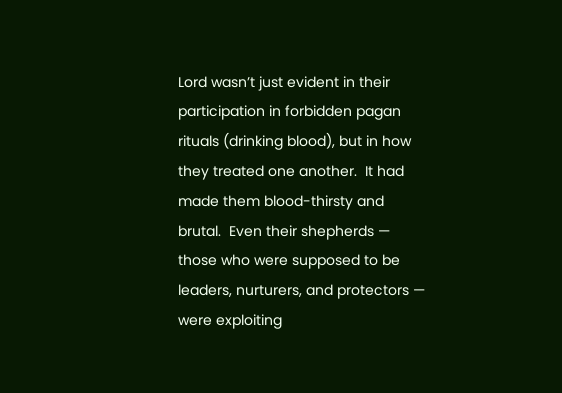Lord wasn’t just evident in their participation in forbidden pagan rituals (drinking blood), but in how they treated one another.  It had made them blood-thirsty and brutal.  Even their shepherds — those who were supposed to be leaders, nurturers, and protectors — were exploiting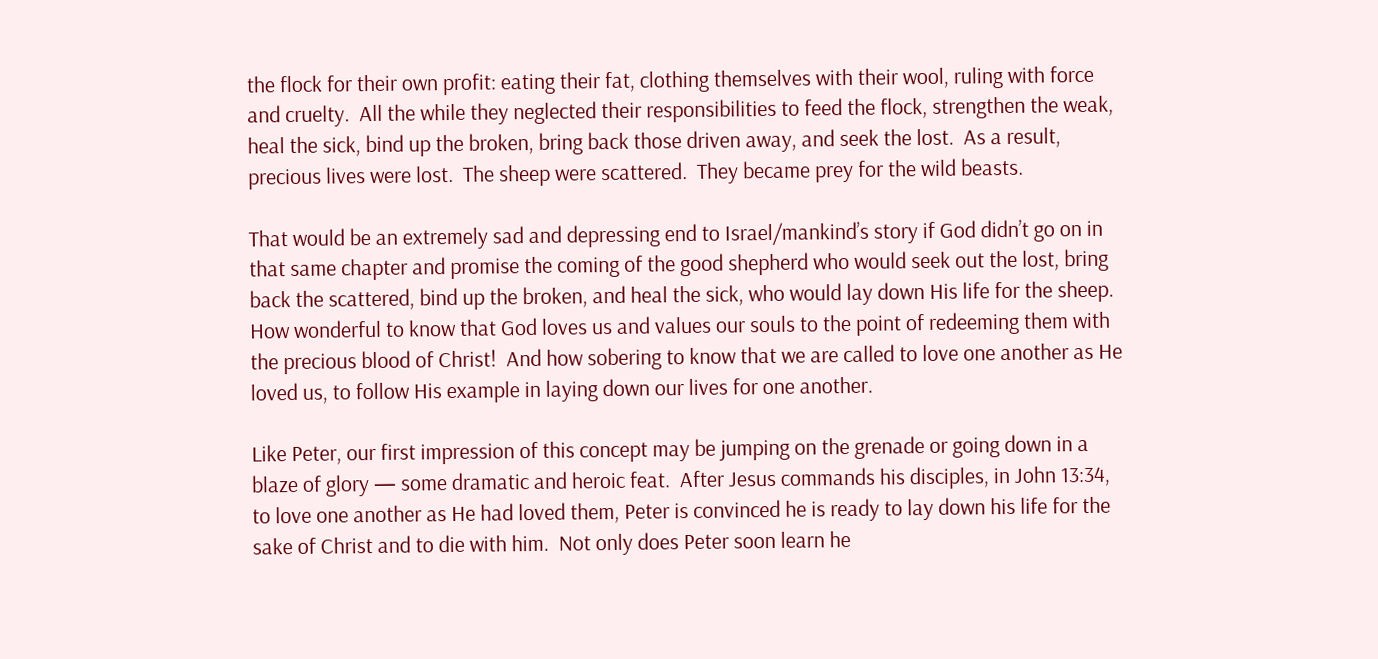the flock for their own profit: eating their fat, clothing themselves with their wool, ruling with force and cruelty.  All the while they neglected their responsibilities to feed the flock, strengthen the weak, heal the sick, bind up the broken, bring back those driven away, and seek the lost.  As a result, precious lives were lost.  The sheep were scattered.  They became prey for the wild beasts.

That would be an extremely sad and depressing end to Israel/mankind’s story if God didn’t go on in that same chapter and promise the coming of the good shepherd who would seek out the lost, bring back the scattered, bind up the broken, and heal the sick, who would lay down His life for the sheep.  How wonderful to know that God loves us and values our souls to the point of redeeming them with the precious blood of Christ!  And how sobering to know that we are called to love one another as He loved us, to follow His example in laying down our lives for one another.

Like Peter, our first impression of this concept may be jumping on the grenade or going down in a blaze of glory — some dramatic and heroic feat.  After Jesus commands his disciples, in John 13:34, to love one another as He had loved them, Peter is convinced he is ready to lay down his life for the sake of Christ and to die with him.  Not only does Peter soon learn he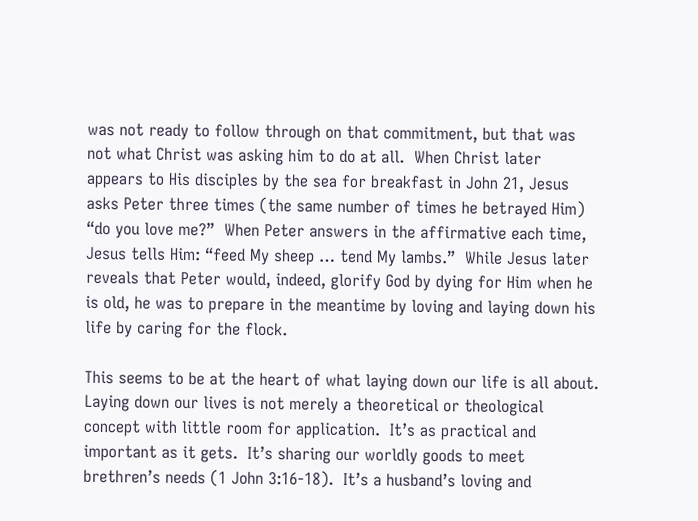was not ready to follow through on that commitment, but that was not what Christ was asking him to do at all.  When Christ later appears to His disciples by the sea for breakfast in John 21, Jesus asks Peter three times (the same number of times he betrayed Him) “do you love me?”  When Peter answers in the affirmative each time, Jesus tells Him: “feed My sheep … tend My lambs.”  While Jesus later reveals that Peter would, indeed, glorify God by dying for Him when he is old, he was to prepare in the meantime by loving and laying down his life by caring for the flock.

This seems to be at the heart of what laying down our life is all about.  Laying down our lives is not merely a theoretical or theological concept with little room for application.  It’s as practical and important as it gets.  It’s sharing our worldly goods to meet brethren’s needs (1 John 3:16-18).  It’s a husband’s loving and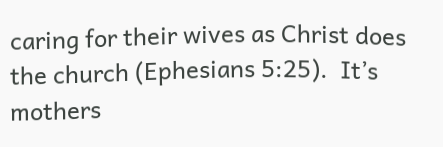caring for their wives as Christ does the church (Ephesians 5:25).  It’s mothers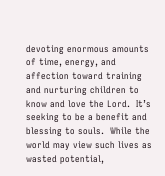devoting enormous amounts of time, energy, and affection toward training and nurturing children to know and love the Lord.  It’s seeking to be a benefit and blessing to souls.  While the world may view such lives as wasted potential,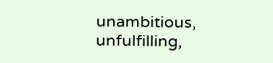unambitious, unfulfilling,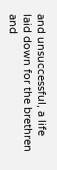and unsuccessful, a life laid down for the brethren and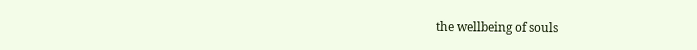the wellbeing of souls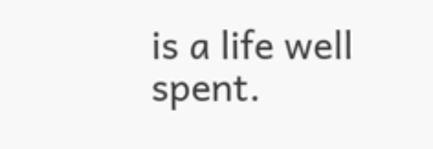is a life well spent.